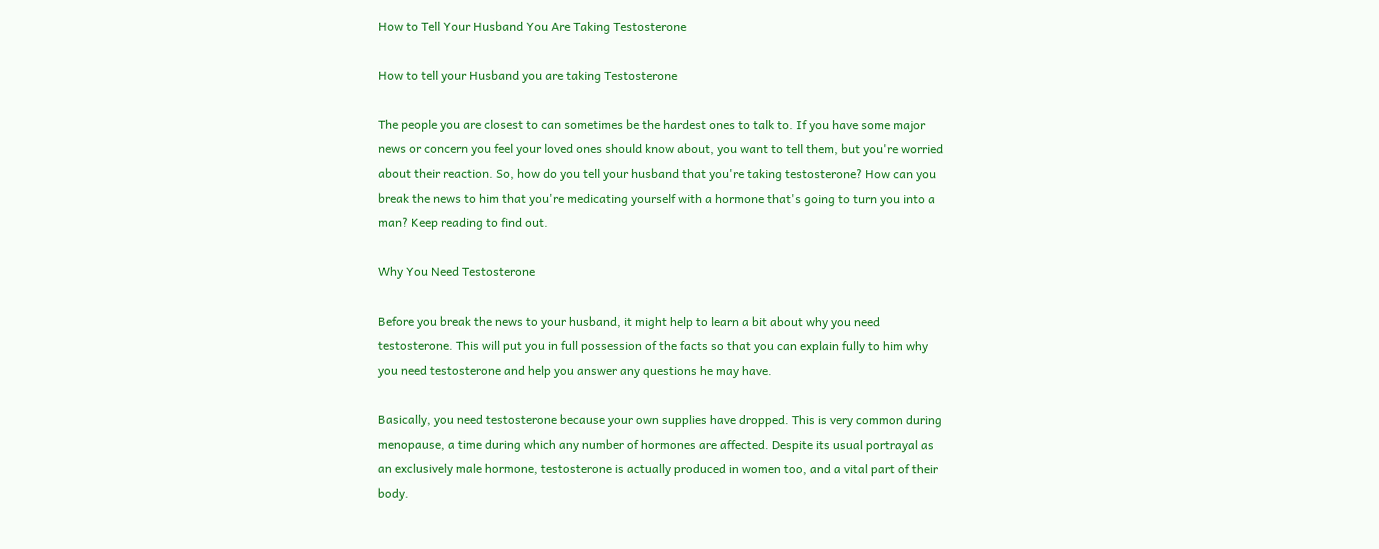How to Tell Your Husband You Are Taking Testosterone

How to tell your Husband you are taking Testosterone

The people you are closest to can sometimes be the hardest ones to talk to. If you have some major news or concern you feel your loved ones should know about, you want to tell them, but you're worried about their reaction. So, how do you tell your husband that you're taking testosterone? How can you break the news to him that you're medicating yourself with a hormone that's going to turn you into a man? Keep reading to find out.

Why You Need Testosterone

Before you break the news to your husband, it might help to learn a bit about why you need testosterone. This will put you in full possession of the facts so that you can explain fully to him why you need testosterone and help you answer any questions he may have.

Basically, you need testosterone because your own supplies have dropped. This is very common during menopause, a time during which any number of hormones are affected. Despite its usual portrayal as an exclusively male hormone, testosterone is actually produced in women too, and a vital part of their body.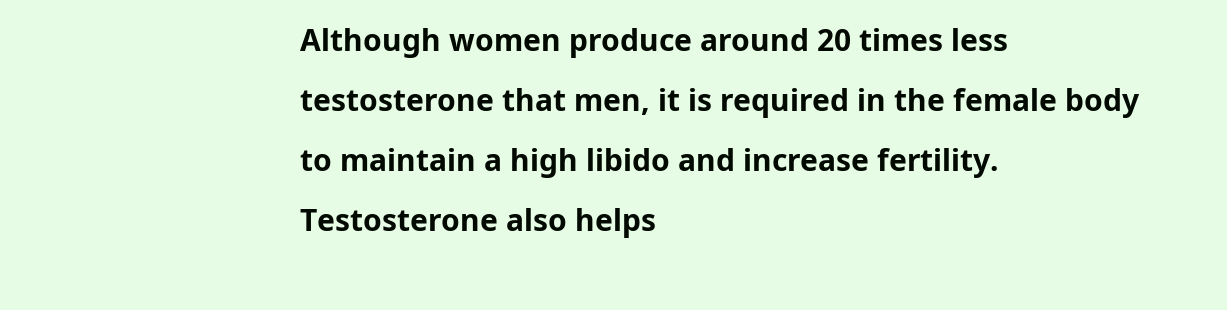Although women produce around 20 times less testosterone that men, it is required in the female body to maintain a high libido and increase fertility. Testosterone also helps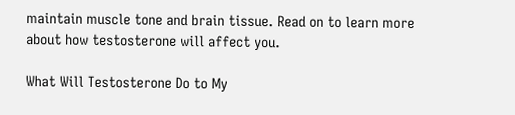maintain muscle tone and brain tissue. Read on to learn more about how testosterone will affect you.

What Will Testosterone Do to My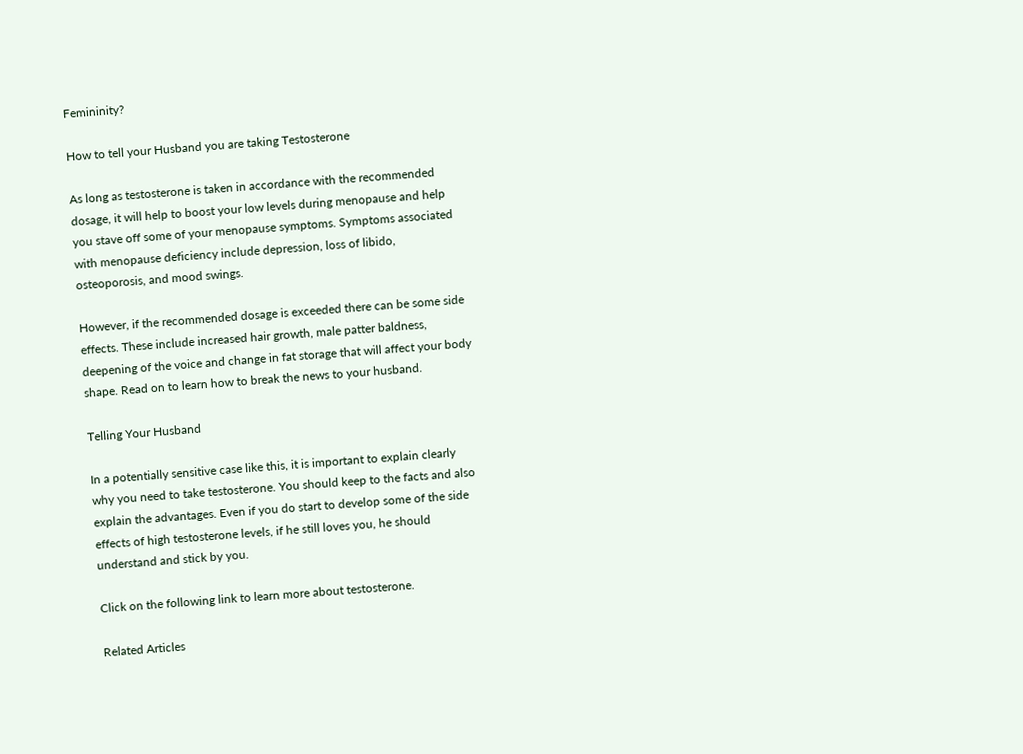Femininity?

How to tell your Husband you are taking Testosterone

As long as testosterone is taken in accordance with the recommended dosage, it will help to boost your low levels during menopause and help you stave off some of your menopause symptoms. Symptoms associated with menopause deficiency include depression, loss of libido, osteoporosis, and mood swings.

However, if the recommended dosage is exceeded there can be some side effects. These include increased hair growth, male patter baldness, deepening of the voice and change in fat storage that will affect your body shape. Read on to learn how to break the news to your husband.

Telling Your Husband

In a potentially sensitive case like this, it is important to explain clearly why you need to take testosterone. You should keep to the facts and also explain the advantages. Even if you do start to develop some of the side effects of high testosterone levels, if he still loves you, he should understand and stick by you.

Click on the following link to learn more about testosterone.

Related Articles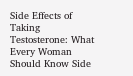Side Effects of Taking Testosterone: What Every Woman Should Know Side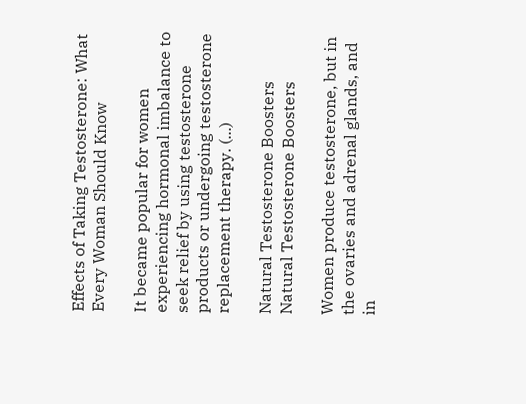Effects of Taking Testosterone: What Every Woman Should Know

It became popular for women experiencing hormonal imbalance to seek relief by using testosterone products or undergoing testosterone replacement therapy. (...)

Natural Testosterone Boosters Natural Testosterone Boosters

Women produce testosterone, but in the ovaries and adrenal glands, and in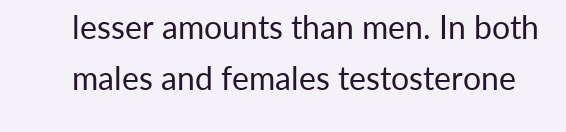lesser amounts than men. In both males and females testosterone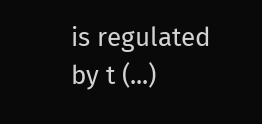is regulated by t (...)